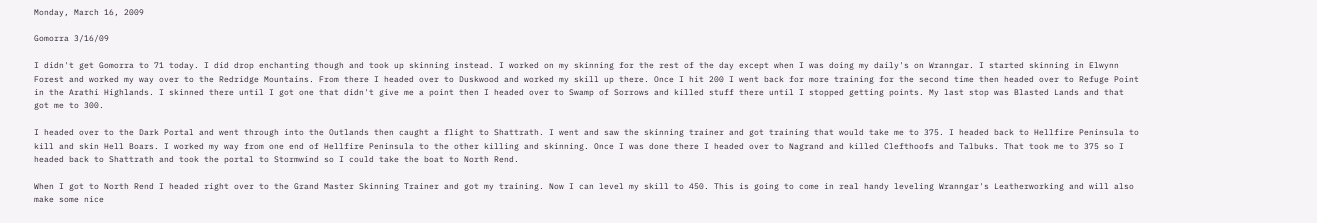Monday, March 16, 2009

Gomorra 3/16/09

I didn't get Gomorra to 71 today. I did drop enchanting though and took up skinning instead. I worked on my skinning for the rest of the day except when I was doing my daily's on Wranngar. I started skinning in Elwynn Forest and worked my way over to the Redridge Mountains. From there I headed over to Duskwood and worked my skill up there. Once I hit 200 I went back for more training for the second time then headed over to Refuge Point in the Arathi Highlands. I skinned there until I got one that didn't give me a point then I headed over to Swamp of Sorrows and killed stuff there until I stopped getting points. My last stop was Blasted Lands and that got me to 300.

I headed over to the Dark Portal and went through into the Outlands then caught a flight to Shattrath. I went and saw the skinning trainer and got training that would take me to 375. I headed back to Hellfire Peninsula to kill and skin Hell Boars. I worked my way from one end of Hellfire Peninsula to the other killing and skinning. Once I was done there I headed over to Nagrand and killed Clefthoofs and Talbuks. That took me to 375 so I headed back to Shattrath and took the portal to Stormwind so I could take the boat to North Rend.

When I got to North Rend I headed right over to the Grand Master Skinning Trainer and got my training. Now I can level my skill to 450. This is going to come in real handy leveling Wranngar's Leatherworking and will also make some nice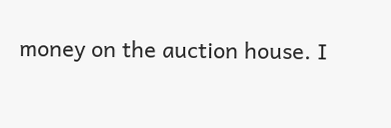money on the auction house. I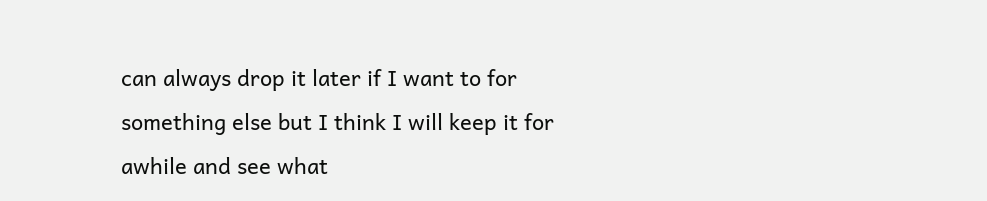can always drop it later if I want to for something else but I think I will keep it for awhile and see what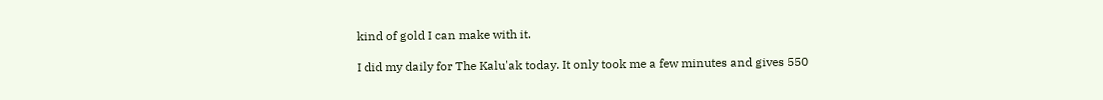kind of gold I can make with it.

I did my daily for The Kalu'ak today. It only took me a few minutes and gives 550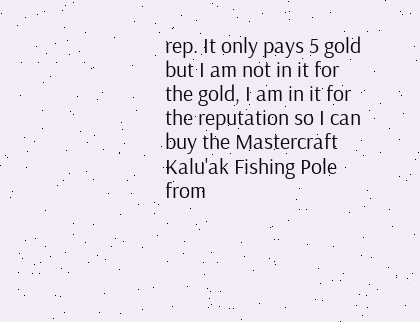rep. It only pays 5 gold but I am not in it for the gold, I am in it for the reputation so I can buy the Mastercraft Kalu'ak Fishing Pole from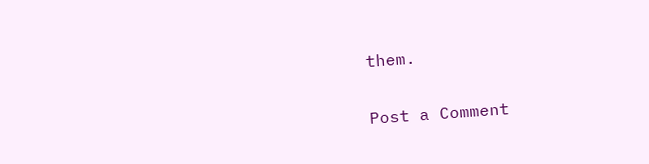them.


Post a Comment